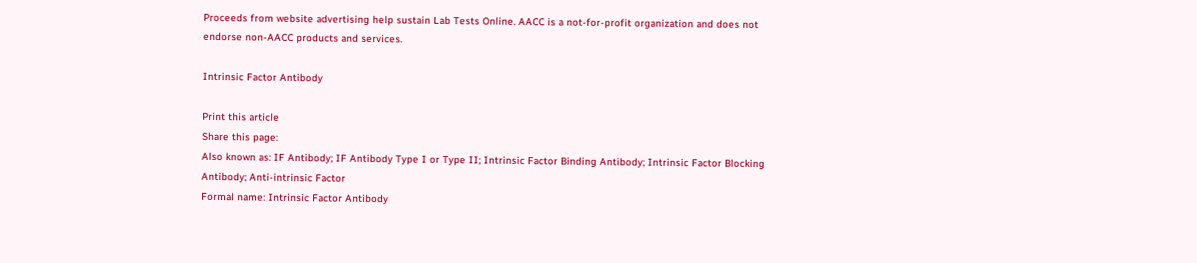Proceeds from website advertising help sustain Lab Tests Online. AACC is a not-for-profit organization and does not endorse non-AACC products and services.

Intrinsic Factor Antibody

Print this article
Share this page:
Also known as: IF Antibody; IF Antibody Type I or Type II; Intrinsic Factor Binding Antibody; Intrinsic Factor Blocking Antibody; Anti-intrinsic Factor
Formal name: Intrinsic Factor Antibody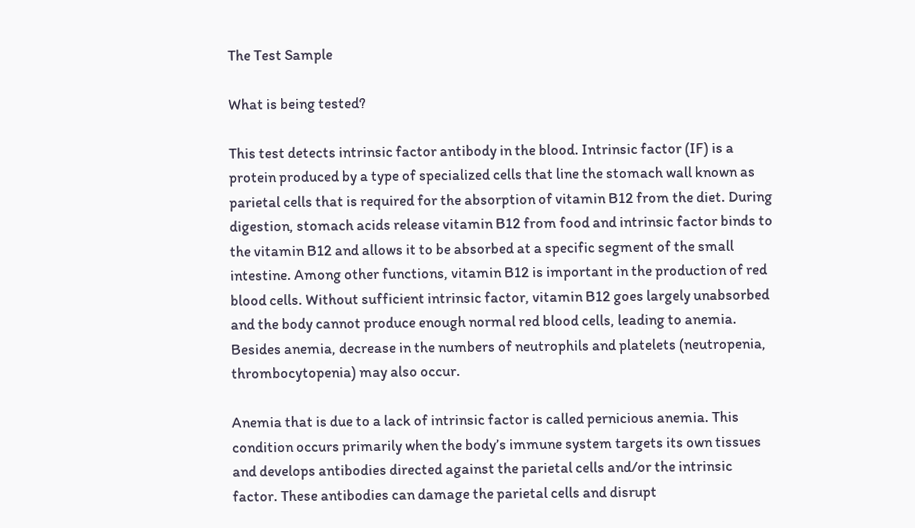The Test Sample

What is being tested?

This test detects intrinsic factor antibody in the blood. Intrinsic factor (IF) is a protein produced by a type of specialized cells that line the stomach wall known as parietal cells that is required for the absorption of vitamin B12 from the diet. During digestion, stomach acids release vitamin B12 from food and intrinsic factor binds to the vitamin B12 and allows it to be absorbed at a specific segment of the small intestine. Among other functions, vitamin B12 is important in the production of red blood cells. Without sufficient intrinsic factor, vitamin B12 goes largely unabsorbed and the body cannot produce enough normal red blood cells, leading to anemia. Besides anemia, decrease in the numbers of neutrophils and platelets (neutropenia, thrombocytopenia) may also occur.

Anemia that is due to a lack of intrinsic factor is called pernicious anemia. This condition occurs primarily when the body’s immune system targets its own tissues and develops antibodies directed against the parietal cells and/or the intrinsic factor. These antibodies can damage the parietal cells and disrupt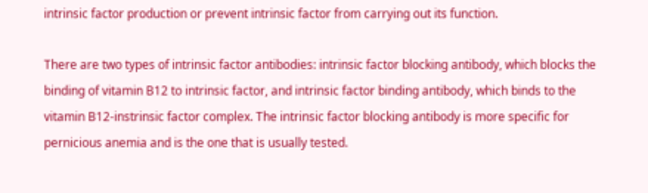intrinsic factor production or prevent intrinsic factor from carrying out its function.

There are two types of intrinsic factor antibodies: intrinsic factor blocking antibody, which blocks the binding of vitamin B12 to intrinsic factor, and intrinsic factor binding antibody, which binds to the vitamin B12-instrinsic factor complex. The intrinsic factor blocking antibody is more specific for pernicious anemia and is the one that is usually tested.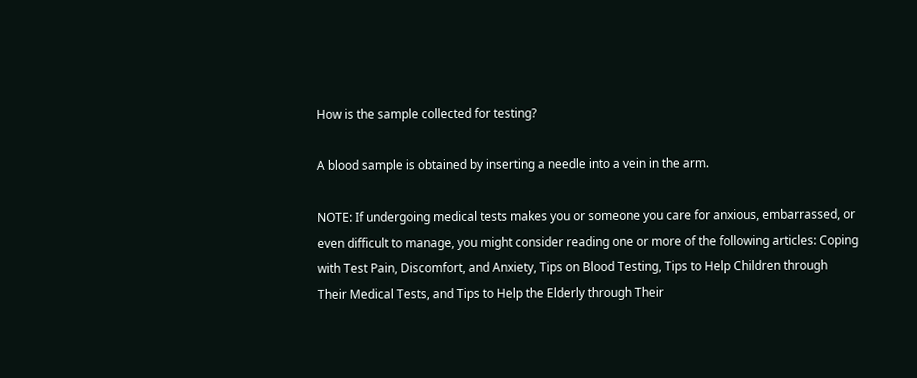How is the sample collected for testing?

A blood sample is obtained by inserting a needle into a vein in the arm.

NOTE: If undergoing medical tests makes you or someone you care for anxious, embarrassed, or even difficult to manage, you might consider reading one or more of the following articles: Coping with Test Pain, Discomfort, and Anxiety, Tips on Blood Testing, Tips to Help Children through Their Medical Tests, and Tips to Help the Elderly through Their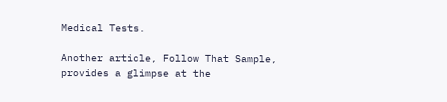Medical Tests.

Another article, Follow That Sample, provides a glimpse at the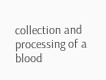collection and processing of a blood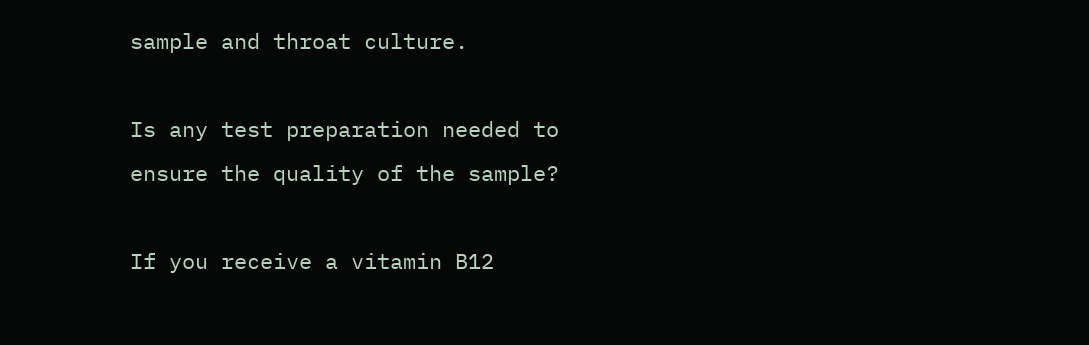sample and throat culture.

Is any test preparation needed to ensure the quality of the sample?

If you receive a vitamin B12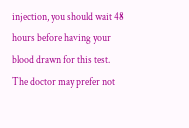injection, you should wait 48 hours before having your blood drawn for this test. The doctor may prefer not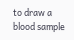to draw a blood sample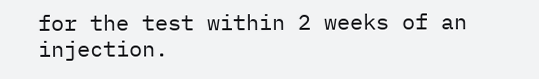for the test within 2 weeks of an injection.